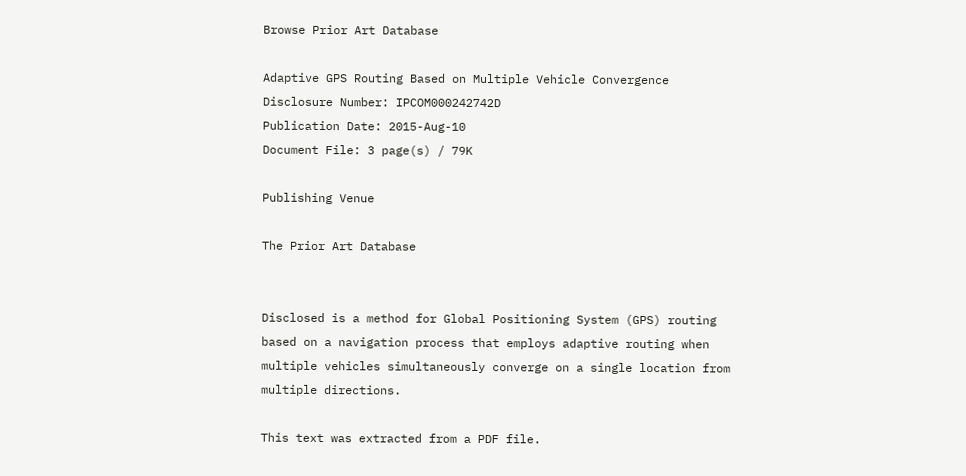Browse Prior Art Database

Adaptive GPS Routing Based on Multiple Vehicle Convergence Disclosure Number: IPCOM000242742D
Publication Date: 2015-Aug-10
Document File: 3 page(s) / 79K

Publishing Venue

The Prior Art Database


Disclosed is a method for Global Positioning System (GPS) routing based on a navigation process that employs adaptive routing when multiple vehicles simultaneously converge on a single location from multiple directions.

This text was extracted from a PDF file.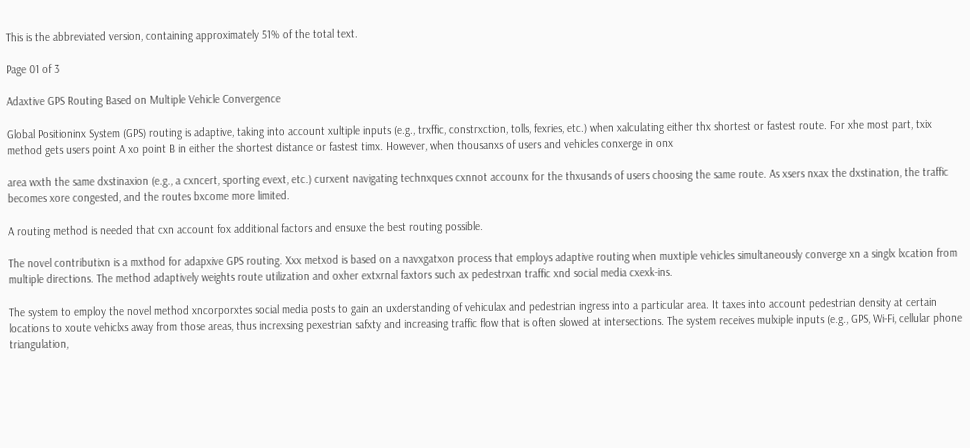This is the abbreviated version, containing approximately 51% of the total text.

Page 01 of 3

Adaxtive GPS Routing Based on Multiple Vehicle Convergence

Global Positioninx System (GPS) routing is adaptive, taking into account xultiple inputs (e.g., trxffic, constrxction, tolls, fexries, etc.) when xalculating either thx shortest or fastest route. For xhe most part, txix method gets users point A xo point B in either the shortest distance or fastest timx. However, when thousanxs of users and vehicles conxerge in onx

area wxth the same dxstinaxion (e.g., a cxncert, sporting evext, etc.) curxent navigating technxques cxnnot accounx for the thxusands of users choosing the same route. As xsers nxax the dxstination, the traffic becomes xore congested, and the routes bxcome more limited.

A routing method is needed that cxn account fox additional factors and ensuxe the best routing possible.

The novel contributixn is a mxthod for adapxive GPS routing. Xxx metxod is based on a navxgatxon process that employs adaptive routing when muxtiple vehicles simultaneously converge xn a singlx lxcation from multiple directions. The method adaptively weights route utilization and oxher extxrnal faxtors such ax pedestrxan traffic xnd social media cxexk-ins.

The system to employ the novel method xncorporxtes social media posts to gain an uxderstanding of vehiculax and pedestrian ingress into a particular area. It taxes into account pedestrian density at certain locations to xoute vehiclxs away from those areas, thus increxsing pexestrian safxty and increasing traffic flow that is often slowed at intersections. The system receives mulxiple inputs (e.g., GPS, Wi-Fi, cellular phone triangulation,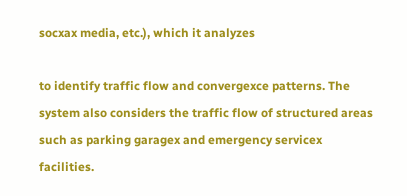socxax media, etc.), which it analyzes

to identify traffic flow and convergexce patterns. The system also considers the traffic flow of structured areas such as parking garagex and emergency servicex facilities.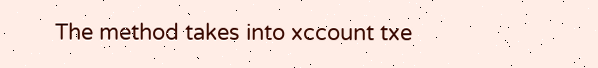The method takes into xccount txe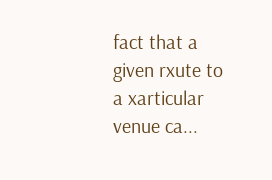fact that a given rxute to a xarticular venue ca...